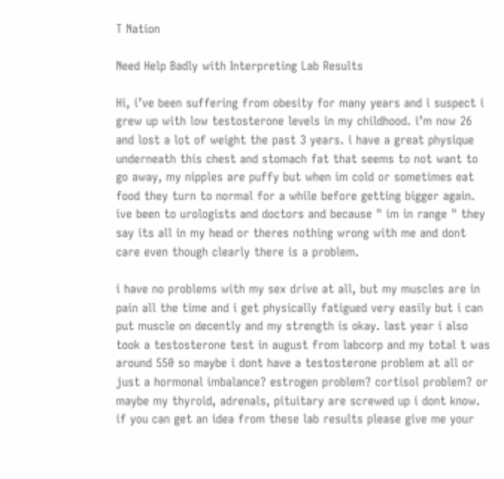T Nation

Need Help Badly with Interpreting Lab Results

Hi, i’ve been suffering from obesity for many years and i suspect i grew up with low testosterone levels in my childhood. i’m now 26 and lost a lot of weight the past 3 years. i have a great physique underneath this chest and stomach fat that seems to not want to go away, my nipples are puffy but when im cold or sometimes eat food they turn to normal for a while before getting bigger again. ive been to urologists and doctors and because " im in range " they say its all in my head or theres nothing wrong with me and dont care even though clearly there is a problem.

i have no problems with my sex drive at all, but my muscles are in pain all the time and i get physically fatigued very easily but i can put muscle on decently and my strength is okay. last year i also took a testosterone test in august from labcorp and my total t was around 550 so maybe i dont have a testosterone problem at all or just a hormonal imbalance? estrogen problem? cortisol problem? or maybe my thyroid, adrenals, pituitary are screwed up i dont know. if you can get an idea from these lab results please give me your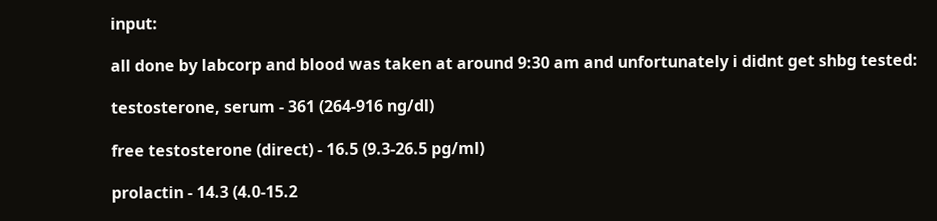input:

all done by labcorp and blood was taken at around 9:30 am and unfortunately i didnt get shbg tested:

testosterone, serum - 361 (264-916 ng/dl)

free testosterone (direct) - 16.5 (9.3-26.5 pg/ml)

prolactin - 14.3 (4.0-15.2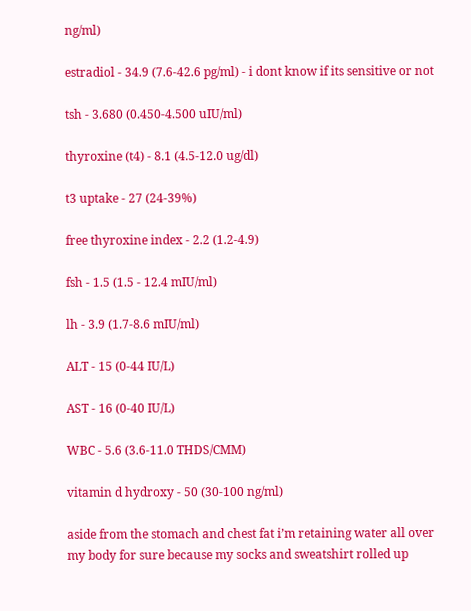ng/ml)

estradiol - 34.9 (7.6-42.6 pg/ml) - i dont know if its sensitive or not

tsh - 3.680 (0.450-4.500 uIU/ml)

thyroxine (t4) - 8.1 (4.5-12.0 ug/dl)

t3 uptake - 27 (24-39%)

free thyroxine index - 2.2 (1.2-4.9)

fsh - 1.5 (1.5 - 12.4 mIU/ml)

lh - 3.9 (1.7-8.6 mIU/ml)

ALT - 15 (0-44 IU/L)

AST - 16 (0-40 IU/L)

WBC - 5.6 (3.6-11.0 THDS/CMM)

vitamin d hydroxy - 50 (30-100 ng/ml)

aside from the stomach and chest fat i’m retaining water all over my body for sure because my socks and sweatshirt rolled up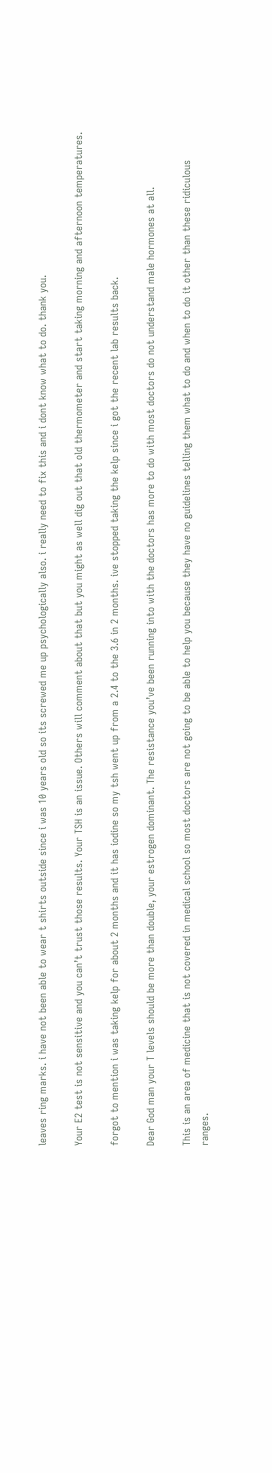leaves ring marks. i have not been able to wear t shirts outside since i was 10 years old so its screwed me up psychologically also. i really need to fix this and i dont know what to do. thank you.

Your E2 test is not sensitive and you can’t trust those results. Your TSH is an issue. Others will comment about that but you might as well dig out that old thermometer and start taking morning and afternoon temperatures.

forgot to mention i was taking kelp for about 2 months and it has iodine so my tsh went up from a 2.4 to the 3.6 in 2 months. ive stopped taking the kelp since i got the recent lab results back.

Dear God man your T levels should be more than double, your estrogen dominant. The resistance you’ve been running into with the doctors has more to do with most doctors do not understand male hormones at all.

This is an area of medicine that is not covered in medical school so most doctors are not going to be able to help you because they have no guidelines telling them what to do and when to do it other than these ridiculous ranges.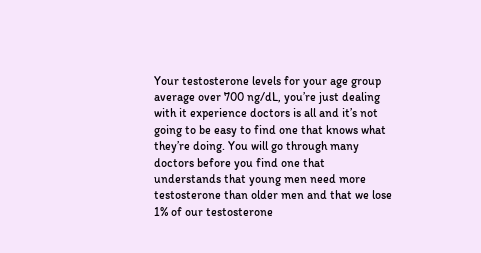Your testosterone levels for your age group average over 700 ng/dL, you’re just dealing with it experience doctors is all and it’s not going to be easy to find one that knows what they’re doing. You will go through many doctors before you find one that understands that young men need more testosterone than older men and that we lose 1% of our testosterone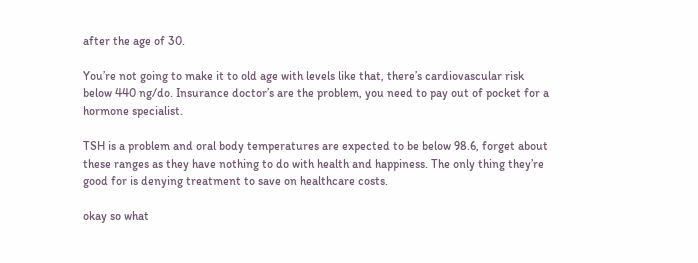after the age of 30.

You’re not going to make it to old age with levels like that, there’s cardiovascular risk below 440 ng/do. Insurance doctor’s are the problem, you need to pay out of pocket for a hormone specialist.

TSH is a problem and oral body temperatures are expected to be below 98.6, forget about these ranges as they have nothing to do with health and happiness. The only thing they’re good for is denying treatment to save on healthcare costs.

okay so what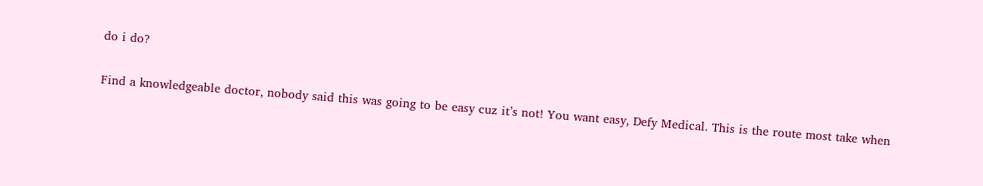do i do?

Find a knowledgeable doctor, nobody said this was going to be easy cuz it’s not! You want easy, Defy Medical. This is the route most take when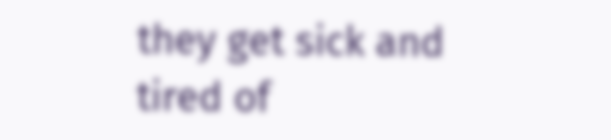they get sick and tired of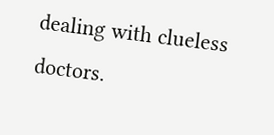dealing with clueless doctors.